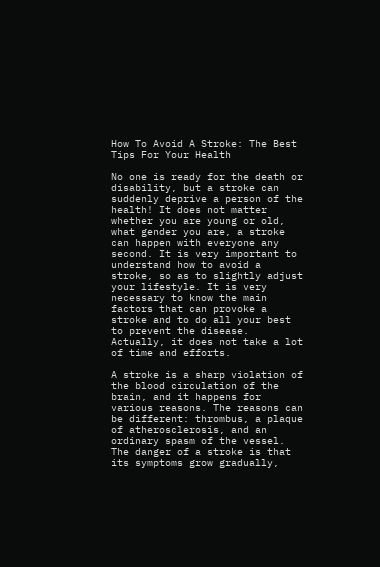How To Avoid A Stroke: The Best Tips For Your Health

No one is ready for the death or disability, but a stroke can suddenly deprive a person of the health! It does not matter whether you are young or old, what gender you are, a stroke can happen with everyone any second. It is very important to understand how to avoid a stroke, so as to slightly adjust your lifestyle. It is very necessary to know the main factors that can provoke a stroke and to do all your best to prevent the disease. Actually, it does not take a lot of time and efforts.

A stroke is a sharp violation of the blood circulation of the brain, and it happens for various reasons. The reasons can be different: thrombus, a plaque of atherosclerosis, and an ordinary spasm of the vessel. The danger of a stroke is that its symptoms grow gradually,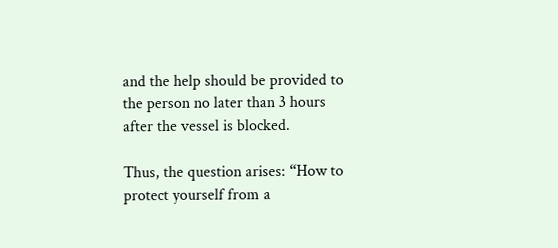and the help should be provided to the person no later than 3 hours after the vessel is blocked.

Thus, the question arises: “How to protect yourself from a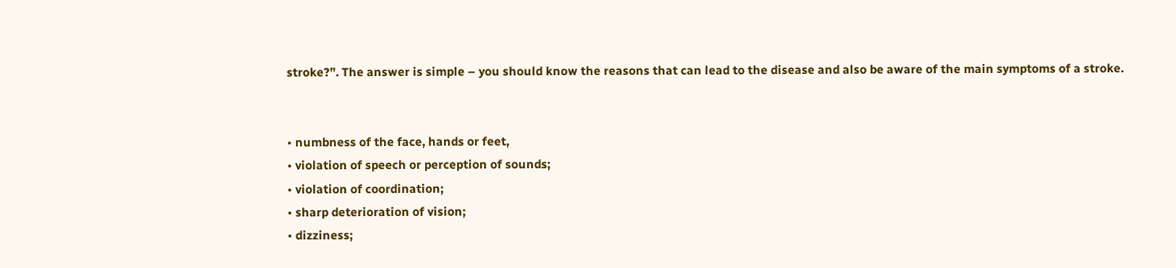stroke?”. The answer is simple – you should know the reasons that can lead to the disease and also be aware of the main symptoms of a stroke.


• numbness of the face, hands or feet,
• violation of speech or perception of sounds;
• violation of coordination;
• sharp deterioration of vision;
• dizziness;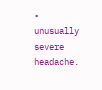• unusually severe headache.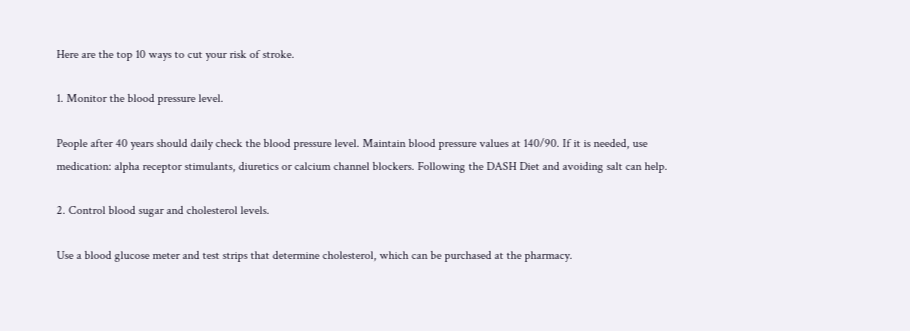Here are the top 10 ways to cut your risk of stroke.

1. Monitor the blood pressure level.

People after 40 years should daily check the blood pressure level. Maintain blood pressure values at 140/90. If it is needed, use medication: alpha receptor stimulants, diuretics or calcium channel blockers. Following the DASH Diet and avoiding salt can help.

2. Control blood sugar and cholesterol levels.

Use a blood glucose meter and test strips that determine cholesterol, which can be purchased at the pharmacy.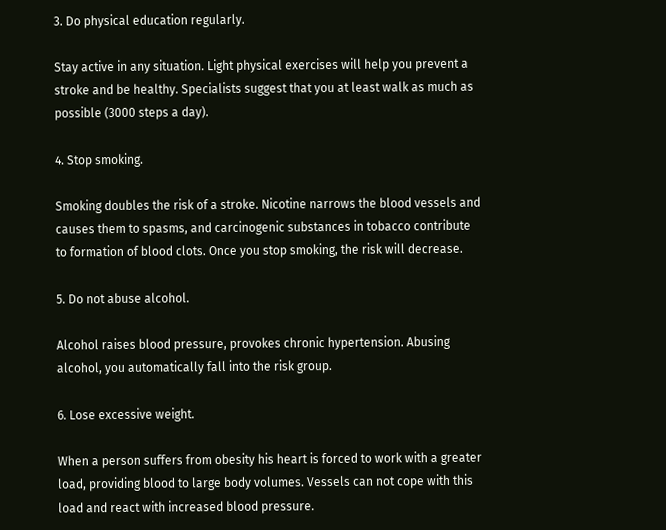3. Do physical education regularly.

Stay active in any situation. Light physical exercises will help you prevent a stroke and be healthy. Specialists suggest that you at least walk as much as possible (3000 steps a day).

4. Stop smoking.

Smoking doubles the risk of a stroke. Nicotine narrows the blood vessels and causes them to spasms, and carcinogenic substances in tobacco contribute to formation of blood clots. Once you stop smoking, the risk will decrease.

5. Do not abuse alcohol.

Alcohol raises blood pressure, provokes chronic hypertension. Abusing alcohol, you automatically fall into the risk group.

6. Lose excessive weight.

When a person suffers from obesity his heart is forced to work with a greater load, providing blood to large body volumes. Vessels can not cope with this load and react with increased blood pressure.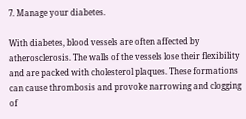7. Manage your diabetes.

With diabetes, blood vessels are often affected by atherosclerosis. The walls of the vessels lose their flexibility and are packed with cholesterol plaques. These formations can cause thrombosis and provoke narrowing and clogging of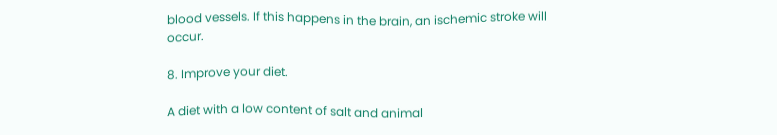blood vessels. If this happens in the brain, an ischemic stroke will occur.

8. Improve your diet.

A diet with a low content of salt and animal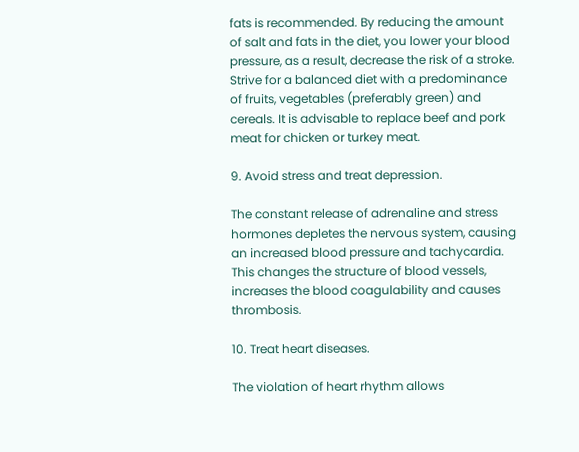fats is recommended. By reducing the amount of salt and fats in the diet, you lower your blood pressure, as a result, decrease the risk of a stroke. Strive for a balanced diet with a predominance of fruits, vegetables (preferably green) and cereals. It is advisable to replace beef and pork meat for chicken or turkey meat.

9. Avoid stress and treat depression.

The constant release of adrenaline and stress hormones depletes the nervous system, causing an increased blood pressure and tachycardia. This changes the structure of blood vessels, increases the blood coagulability and causes thrombosis.

10. Treat heart diseases.

The violation of heart rhythm allows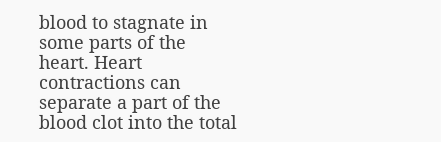blood to stagnate in some parts of the heart. Heart contractions can separate a part of the blood clot into the total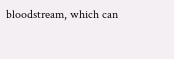bloodstream, which can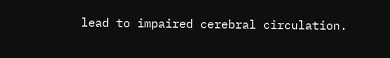lead to impaired cerebral circulation.